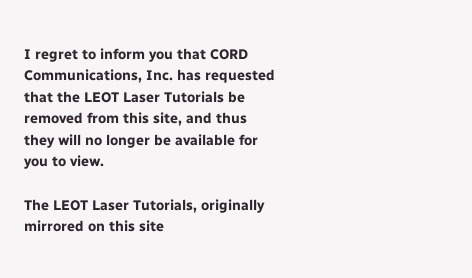I regret to inform you that CORD Communications, Inc. has requested that the LEOT Laser Tutorials be removed from this site, and thus they will no longer be available for you to view.

The LEOT Laser Tutorials, originally mirrored on this site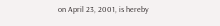on April 23, 2001, is hereby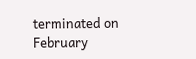terminated on February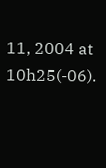11, 2004 at 10h25(-06).